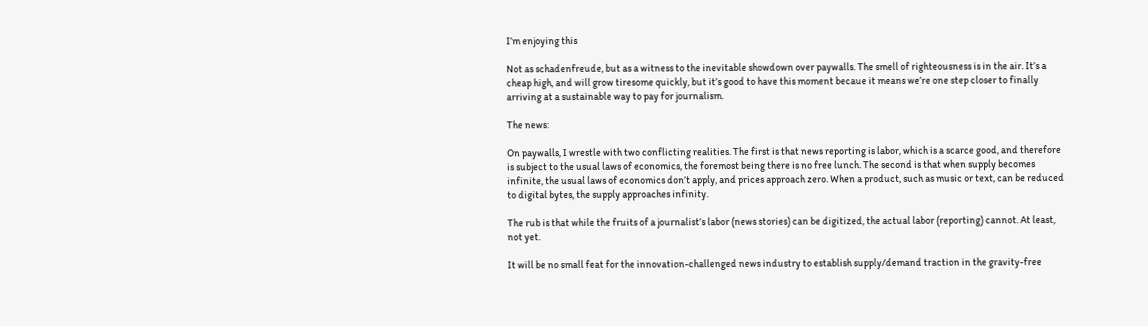I’m enjoying this

Not as schadenfreude, but as a witness to the inevitable showdown over paywalls. The smell of righteousness is in the air. It’s a cheap high, and will grow tiresome quickly, but it’s good to have this moment becaue it means we’re one step closer to finally arriving at a sustainable way to pay for journalism.

The news:

On paywalls, I wrestle with two conflicting realities. The first is that news reporting is labor, which is a scarce good, and therefore is subject to the usual laws of economics, the foremost being there is no free lunch. The second is that when supply becomes infinite, the usual laws of economics don’t apply, and prices approach zero. When a product, such as music or text, can be reduced to digital bytes, the supply approaches infinity.

The rub is that while the fruits of a journalist’s labor (news stories) can be digitized, the actual labor (reporting) cannot. At least, not yet.

It will be no small feat for the innovation-challenged news industry to establish supply/demand traction in the gravity-free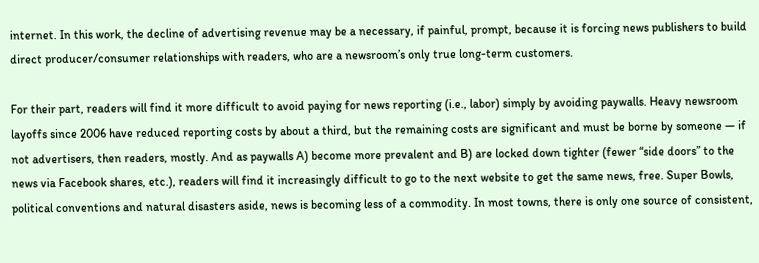internet. In this work, the decline of advertising revenue may be a necessary, if painful, prompt, because it is forcing news publishers to build direct producer/consumer relationships with readers, who are a newsroom’s only true long-term customers.

For their part, readers will find it more difficult to avoid paying for news reporting (i.e., labor) simply by avoiding paywalls. Heavy newsroom layoffs since 2006 have reduced reporting costs by about a third, but the remaining costs are significant and must be borne by someone — if not advertisers, then readers, mostly. And as paywalls A) become more prevalent and B) are locked down tighter (fewer “side doors” to the news via Facebook shares, etc.), readers will find it increasingly difficult to go to the next website to get the same news, free. Super Bowls, political conventions and natural disasters aside, news is becoming less of a commodity. In most towns, there is only one source of consistent,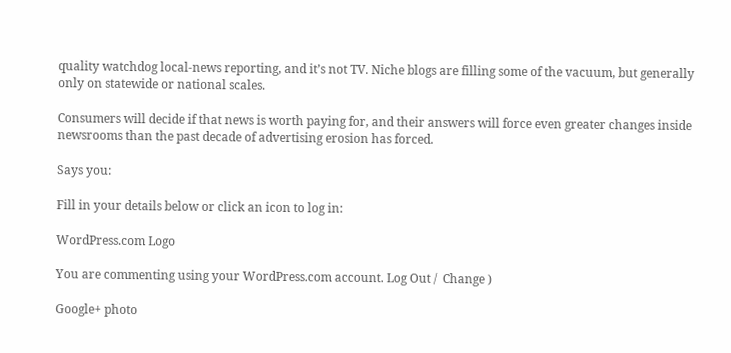quality watchdog local-news reporting, and it’s not TV. Niche blogs are filling some of the vacuum, but generally only on statewide or national scales.

Consumers will decide if that news is worth paying for, and their answers will force even greater changes inside newsrooms than the past decade of advertising erosion has forced.

Says you:

Fill in your details below or click an icon to log in:

WordPress.com Logo

You are commenting using your WordPress.com account. Log Out /  Change )

Google+ photo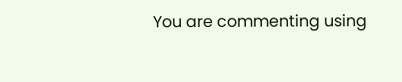You are commenting using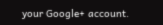your Google+ account.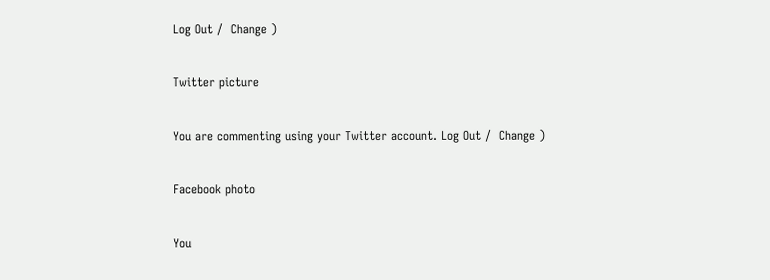Log Out /  Change )

Twitter picture

You are commenting using your Twitter account. Log Out /  Change )

Facebook photo

You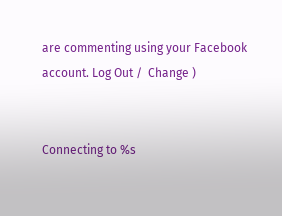are commenting using your Facebook account. Log Out /  Change )


Connecting to %s